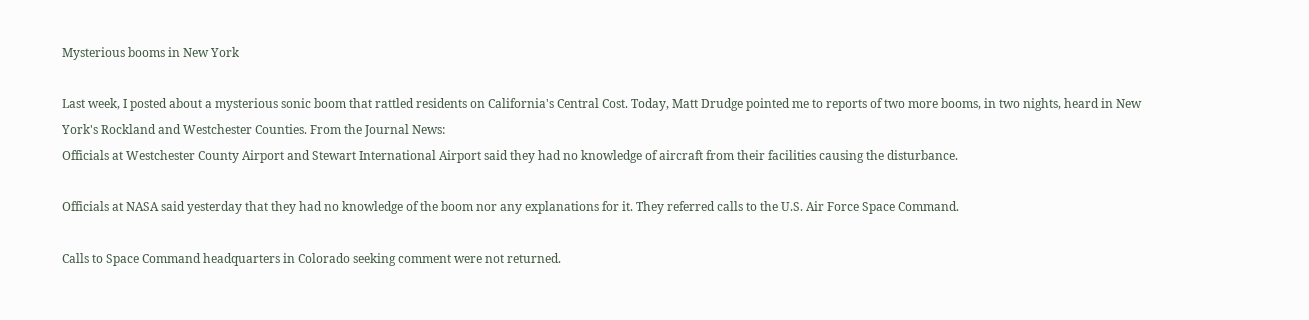Mysterious booms in New York

Last week, I posted about a mysterious sonic boom that rattled residents on California's Central Cost. Today, Matt Drudge pointed me to reports of two more booms, in two nights, heard in New York's Rockland and Westchester Counties. From the Journal News:
Officials at Westchester County Airport and Stewart International Airport said they had no knowledge of aircraft from their facilities causing the disturbance.

Officials at NASA said yesterday that they had no knowledge of the boom nor any explanations for it. They referred calls to the U.S. Air Force Space Command.

Calls to Space Command headquarters in Colorado seeking comment were not returned.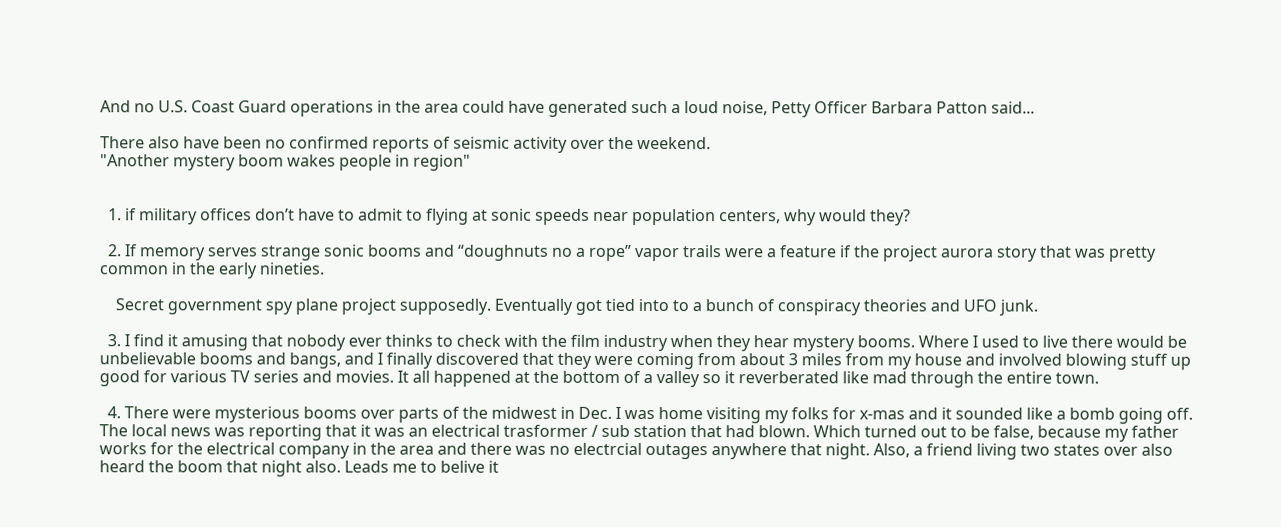And no U.S. Coast Guard operations in the area could have generated such a loud noise, Petty Officer Barbara Patton said...

There also have been no confirmed reports of seismic activity over the weekend.
"Another mystery boom wakes people in region"


  1. if military offices don’t have to admit to flying at sonic speeds near population centers, why would they?

  2. If memory serves strange sonic booms and “doughnuts no a rope” vapor trails were a feature if the project aurora story that was pretty common in the early nineties.

    Secret government spy plane project supposedly. Eventually got tied into to a bunch of conspiracy theories and UFO junk.

  3. I find it amusing that nobody ever thinks to check with the film industry when they hear mystery booms. Where I used to live there would be unbelievable booms and bangs, and I finally discovered that they were coming from about 3 miles from my house and involved blowing stuff up good for various TV series and movies. It all happened at the bottom of a valley so it reverberated like mad through the entire town.

  4. There were mysterious booms over parts of the midwest in Dec. I was home visiting my folks for x-mas and it sounded like a bomb going off. The local news was reporting that it was an electrical trasformer / sub station that had blown. Which turned out to be false, because my father works for the electrical company in the area and there was no electrcial outages anywhere that night. Also, a friend living two states over also heard the boom that night also. Leads me to belive it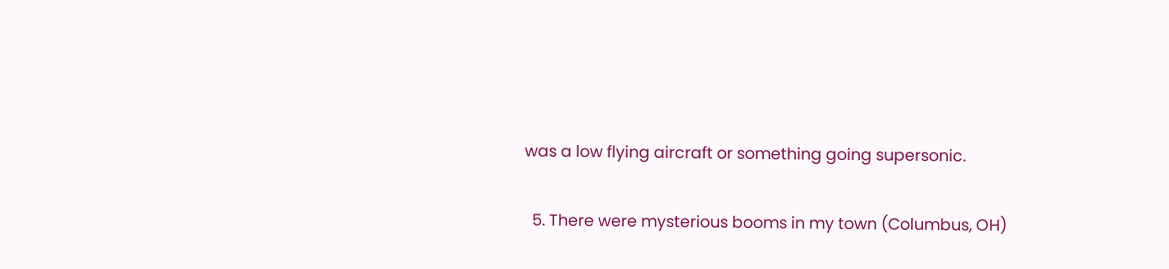was a low flying aircraft or something going supersonic.

  5. There were mysterious booms in my town (Columbus, OH)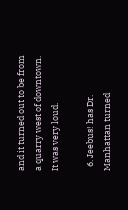and it turned out to be from a quarry west of downtown. It was very loud.

  6. Jeebus! has Dr. Manhattan turned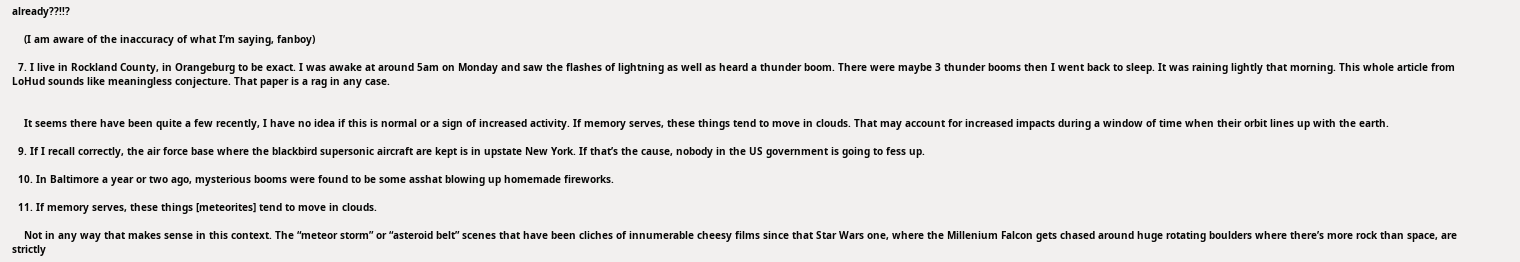already??!!?

    (I am aware of the inaccuracy of what I’m saying, fanboy)

  7. I live in Rockland County, in Orangeburg to be exact. I was awake at around 5am on Monday and saw the flashes of lightning as well as heard a thunder boom. There were maybe 3 thunder booms then I went back to sleep. It was raining lightly that morning. This whole article from LoHud sounds like meaningless conjecture. That paper is a rag in any case.


    It seems there have been quite a few recently, I have no idea if this is normal or a sign of increased activity. If memory serves, these things tend to move in clouds. That may account for increased impacts during a window of time when their orbit lines up with the earth.

  9. If I recall correctly, the air force base where the blackbird supersonic aircraft are kept is in upstate New York. If that’s the cause, nobody in the US government is going to fess up.

  10. In Baltimore a year or two ago, mysterious booms were found to be some asshat blowing up homemade fireworks.

  11. If memory serves, these things [meteorites] tend to move in clouds.

    Not in any way that makes sense in this context. The “meteor storm” or “asteroid belt” scenes that have been cliches of innumerable cheesy films since that Star Wars one, where the Millenium Falcon gets chased around huge rotating boulders where there’s more rock than space, are strictly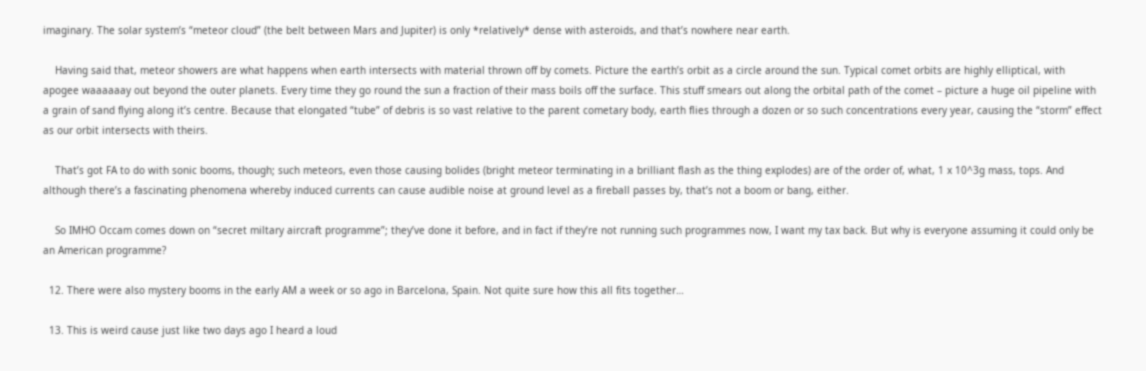imaginary. The solar system’s “meteor cloud” (the belt between Mars and Jupiter) is only *relatively* dense with asteroids, and that’s nowhere near earth.

    Having said that, meteor showers are what happens when earth intersects with material thrown off by comets. Picture the earth’s orbit as a circle around the sun. Typical comet orbits are highly elliptical, with apogee waaaaaay out beyond the outer planets. Every time they go round the sun a fraction of their mass boils off the surface. This stuff smears out along the orbital path of the comet – picture a huge oil pipeline with a grain of sand flying along it’s centre. Because that elongated “tube” of debris is so vast relative to the parent cometary body, earth flies through a dozen or so such concentrations every year, causing the “storm” effect as our orbit intersects with theirs.

    That’s got FA to do with sonic booms, though; such meteors, even those causing bolides (bright meteor terminating in a brilliant flash as the thing explodes) are of the order of, what, 1 x 10^3g mass, tops. And although there’s a fascinating phenomena whereby induced currents can cause audible noise at ground level as a fireball passes by, that’s not a boom or bang, either.

    So IMHO Occam comes down on “secret miltary aircraft programme”; they’ve done it before, and in fact if they’re not running such programmes now, I want my tax back. But why is everyone assuming it could only be an American programme?

  12. There were also mystery booms in the early AM a week or so ago in Barcelona, Spain. Not quite sure how this all fits together…

  13. This is weird cause just like two days ago I heard a loud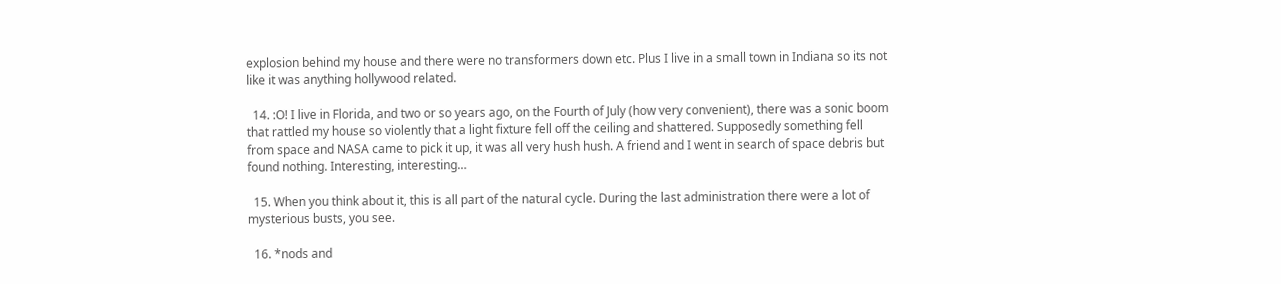explosion behind my house and there were no transformers down etc. Plus I live in a small town in Indiana so its not like it was anything hollywood related.

  14. :O! I live in Florida, and two or so years ago, on the Fourth of July (how very convenient), there was a sonic boom that rattled my house so violently that a light fixture fell off the ceiling and shattered. Supposedly something fell from space and NASA came to pick it up, it was all very hush hush. A friend and I went in search of space debris but found nothing. Interesting, interesting…

  15. When you think about it, this is all part of the natural cycle. During the last administration there were a lot of mysterious busts, you see.

  16. *nods and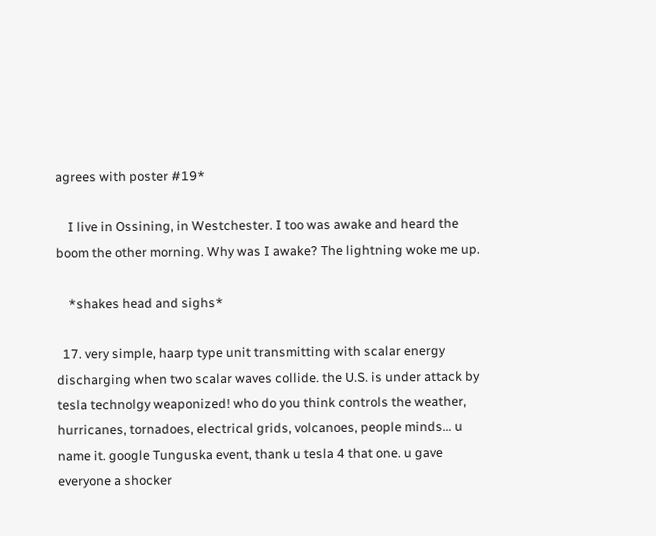agrees with poster #19*

    I live in Ossining, in Westchester. I too was awake and heard the boom the other morning. Why was I awake? The lightning woke me up.

    *shakes head and sighs*

  17. very simple, haarp type unit transmitting with scalar energy discharging when two scalar waves collide. the U.S. is under attack by tesla technolgy weaponized! who do you think controls the weather, hurricanes, tornadoes, electrical grids, volcanoes, people minds… u name it. google Tunguska event, thank u tesla 4 that one. u gave everyone a shocker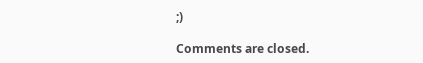;)

Comments are closed.